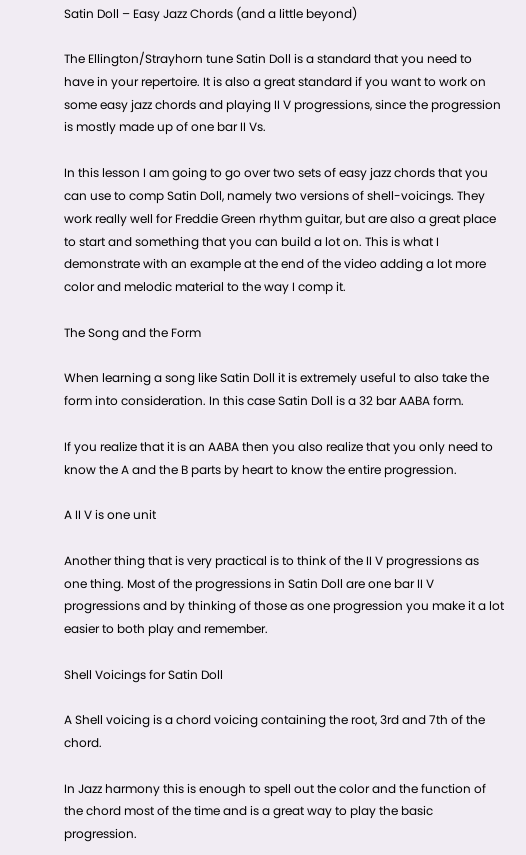Satin Doll – Easy Jazz Chords (and a little beyond)

The Ellington/Strayhorn tune Satin Doll is a standard that you need to have in your repertoire. It is also a great standard if you want to work on some easy jazz chords and playing II V progressions, since the progression is mostly made up of one bar II Vs.

In this lesson I am going to go over two sets of easy jazz chords that you can use to comp Satin Doll, namely two versions of shell-voicings. They work really well for Freddie Green rhythm guitar, but are also a great place to start and something that you can build a lot on. This is what I demonstrate with an example at the end of the video adding a lot more color and melodic material to the way I comp it.

The Song and the Form

When learning a song like Satin Doll it is extremely useful to also take the form into consideration. In this case Satin Doll is a 32 bar AABA form.

If you realize that it is an AABA then you also realize that you only need to know the A and the B parts by heart to know the entire progression.

A II V is one unit

Another thing that is very practical is to think of the II V progressions as one thing. Most of the progressions in Satin Doll are one bar II V progressions and by thinking of those as one progression you make it a lot easier to both play and remember.

Shell Voicings for Satin Doll

A Shell voicing is a chord voicing containing the root, 3rd and 7th of the chord.

In Jazz harmony this is enough to spell out the color and the function of the chord most of the time and is a great way to play the basic progression.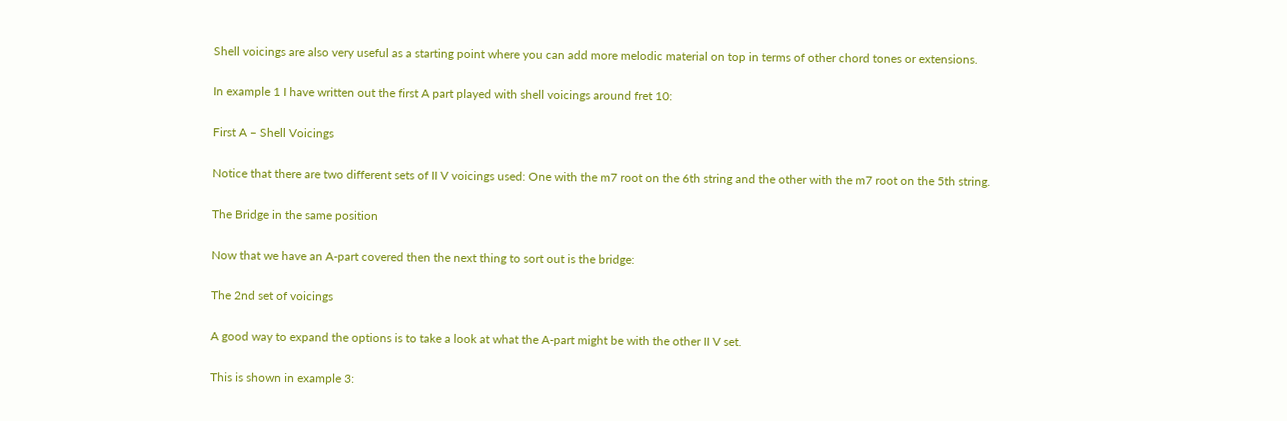Shell voicings are also very useful as a starting point where you can add more melodic material on top in terms of other chord tones or extensions.

In example 1 I have written out the first A part played with shell voicings around fret 10:

First A – Shell Voicings

Notice that there are two different sets of II V voicings used: One with the m7 root on the 6th string and the other with the m7 root on the 5th string.

The Bridge in the same position

Now that we have an A-part covered then the next thing to sort out is the bridge:

The 2nd set of voicings

A good way to expand the options is to take a look at what the A-part might be with the other II V set.

This is shown in example 3: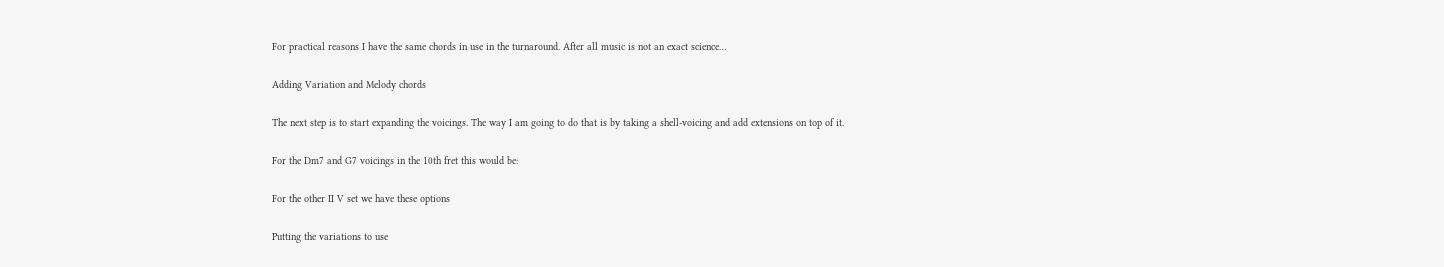For practical reasons I have the same chords in use in the turnaround. After all music is not an exact science…

Adding Variation and Melody chords

The next step is to start expanding the voicings. The way I am going to do that is by taking a shell-voicing and add extensions on top of it.

For the Dm7 and G7 voicings in the 10th fret this would be:

For the other II V set we have these options

Putting the variations to use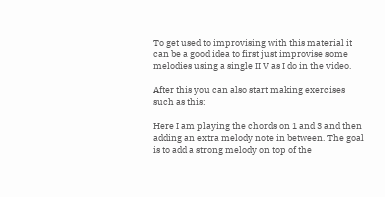To get used to improvising with this material it can be a good idea to first just improvise some melodies using a single II V as I do in the video.

After this you can also start making exercises such as this:

Here I am playing the chords on 1 and 3 and then adding an extra melody note in between. The goal is to add a strong melody on top of the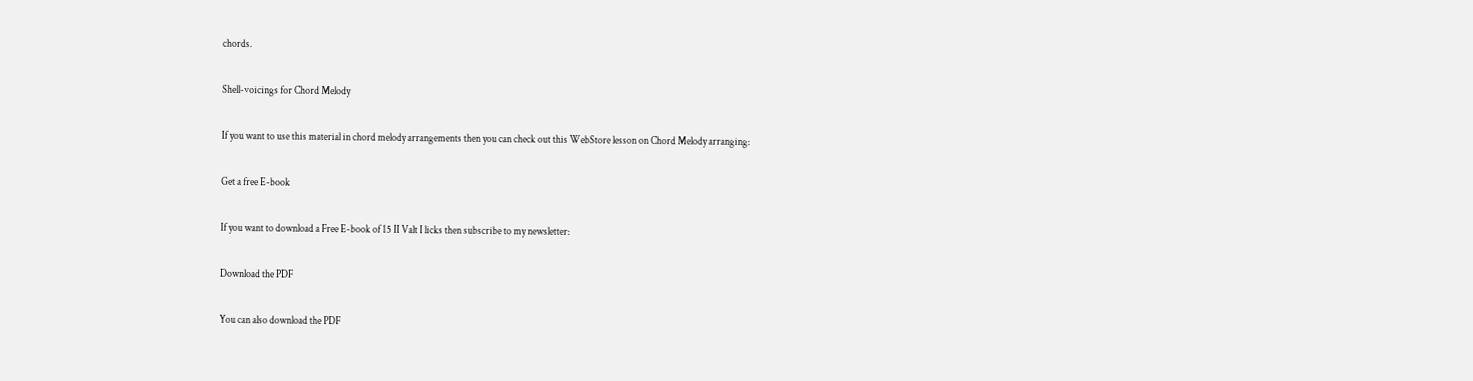chords.

Shell-voicings for Chord Melody

If you want to use this material in chord melody arrangements then you can check out this WebStore lesson on Chord Melody arranging:

Get a free E-book

If you want to download a Free E-book of 15 II Valt I licks then subscribe to my newsletter:

Download the PDF

You can also download the PDF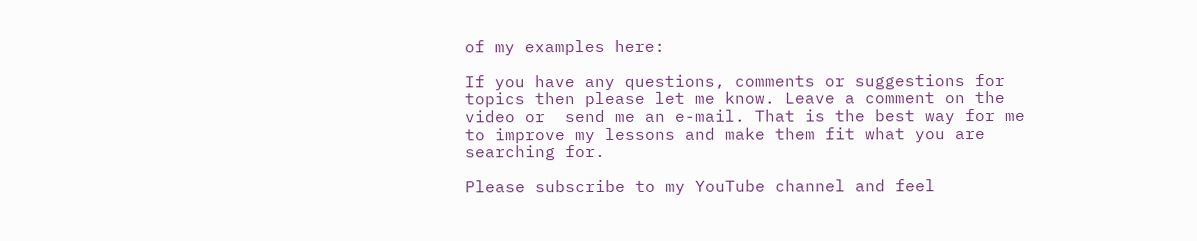of my examples here:

If you have any questions, comments or suggestions for topics then please let me know. Leave a comment on the video or  send me an e-mail. That is the best way for me to improve my lessons and make them fit what you are searching for.

Please subscribe to my YouTube channel and feel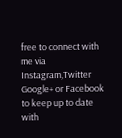free to connect with me via Instagram,Twitter Google+ or Facebook to keep up to date with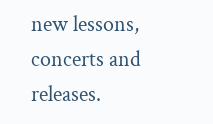new lessons, concerts and releases.